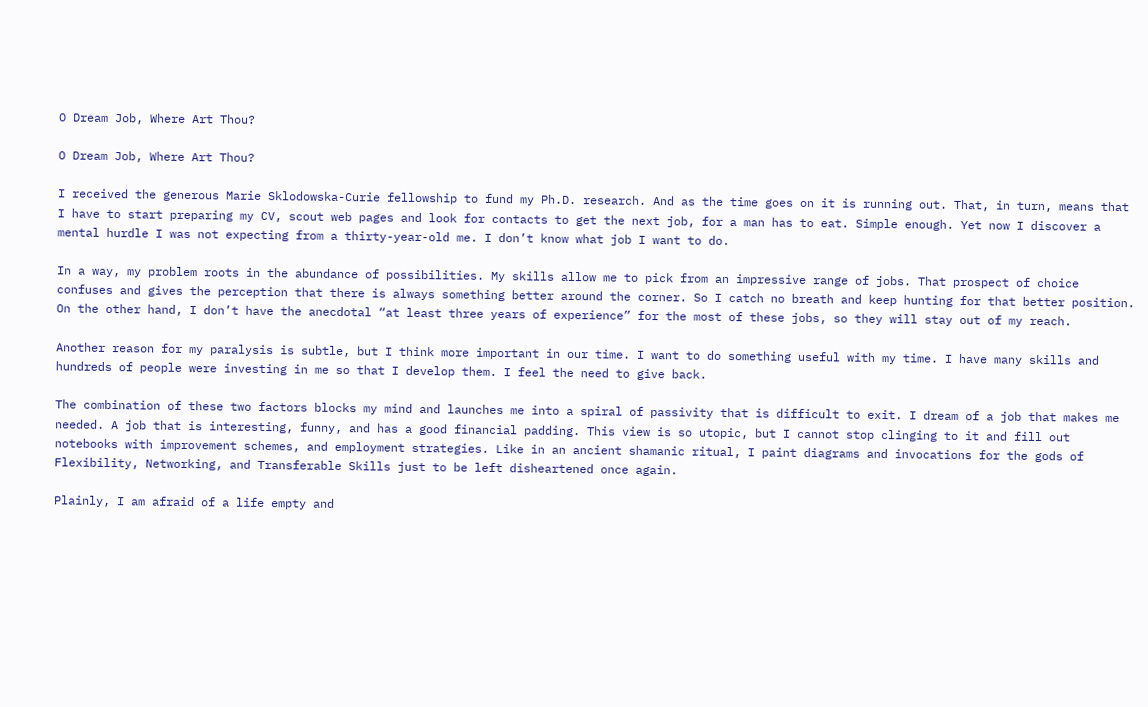O Dream Job, Where Art Thou?

O Dream Job, Where Art Thou?

I received the generous Marie Sklodowska-Curie fellowship to fund my Ph.D. research. And as the time goes on it is running out. That, in turn, means that I have to start preparing my CV, scout web pages and look for contacts to get the next job, for a man has to eat. Simple enough. Yet now I discover a mental hurdle I was not expecting from a thirty-year-old me. I don’t know what job I want to do.

In a way, my problem roots in the abundance of possibilities. My skills allow me to pick from an impressive range of jobs. That prospect of choice confuses and gives the perception that there is always something better around the corner. So I catch no breath and keep hunting for that better position. On the other hand, I don’t have the anecdotal “at least three years of experience” for the most of these jobs, so they will stay out of my reach.

Another reason for my paralysis is subtle, but I think more important in our time. I want to do something useful with my time. I have many skills and hundreds of people were investing in me so that I develop them. I feel the need to give back.

The combination of these two factors blocks my mind and launches me into a spiral of passivity that is difficult to exit. I dream of a job that makes me needed. A job that is interesting, funny, and has a good financial padding. This view is so utopic, but I cannot stop clinging to it and fill out notebooks with improvement schemes, and employment strategies. Like in an ancient shamanic ritual, I paint diagrams and invocations for the gods of Flexibility, Networking, and Transferable Skills just to be left disheartened once again.

Plainly, I am afraid of a life empty and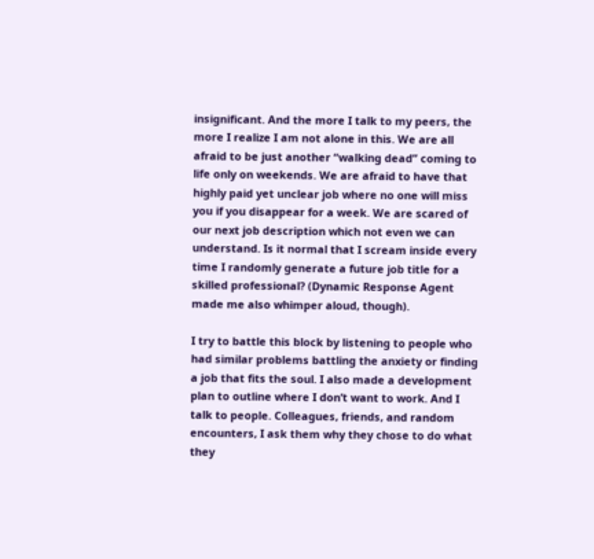insignificant. And the more I talk to my peers, the more I realize I am not alone in this. We are all afraid to be just another “walking dead” coming to life only on weekends. We are afraid to have that highly paid yet unclear job where no one will miss you if you disappear for a week. We are scared of our next job description which not even we can understand. Is it normal that I scream inside every time I randomly generate a future job title for a skilled professional? (Dynamic Response Agent made me also whimper aloud, though).

I try to battle this block by listening to people who had similar problems battling the anxiety or finding a job that fits the soul. I also made a development plan to outline where I don’t want to work. And I talk to people. Colleagues, friends, and random encounters, I ask them why they chose to do what they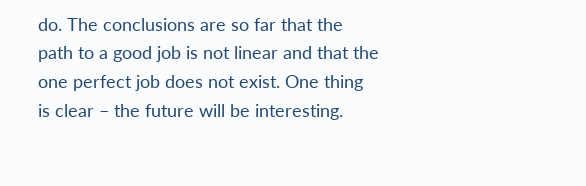do. The conclusions are so far that the path to a good job is not linear and that the one perfect job does not exist. One thing is clear – the future will be interesting.